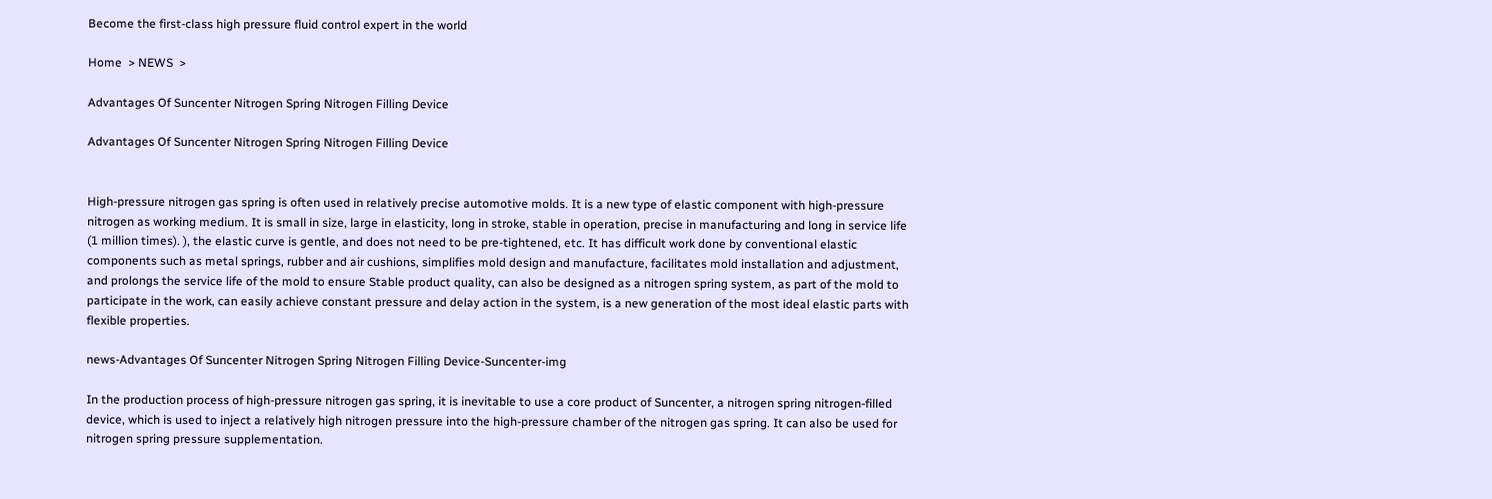Become the first-class high pressure fluid control expert in the world

Home  > NEWS  >

Advantages Of Suncenter Nitrogen Spring Nitrogen Filling Device

Advantages Of Suncenter Nitrogen Spring Nitrogen Filling Device


High-pressure nitrogen gas spring is often used in relatively precise automotive molds. It is a new type of elastic component with high-pressure nitrogen as working medium. It is small in size, large in elasticity, long in stroke, stable in operation, precise in manufacturing and long in service life (1 million times). ), the elastic curve is gentle, and does not need to be pre-tightened, etc. It has difficult work done by conventional elastic components such as metal springs, rubber and air cushions, simplifies mold design and manufacture, facilitates mold installation and adjustment, and prolongs the service life of the mold to ensure Stable product quality, can also be designed as a nitrogen spring system, as part of the mold to participate in the work, can easily achieve constant pressure and delay action in the system, is a new generation of the most ideal elastic parts with flexible properties.

news-Advantages Of Suncenter Nitrogen Spring Nitrogen Filling Device-Suncenter-img

In the production process of high-pressure nitrogen gas spring, it is inevitable to use a core product of Suncenter, a nitrogen spring nitrogen-filled device, which is used to inject a relatively high nitrogen pressure into the high-pressure chamber of the nitrogen gas spring. It can also be used for nitrogen spring pressure supplementation.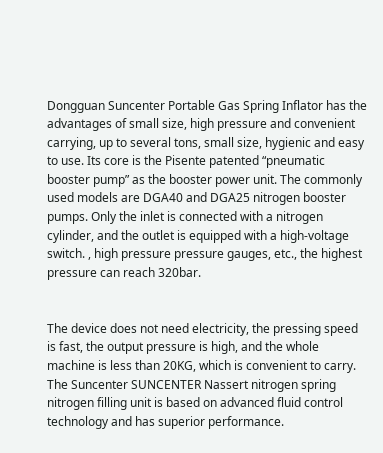Dongguan Suncenter Portable Gas Spring Inflator has the advantages of small size, high pressure and convenient carrying, up to several tons, small size, hygienic and easy to use. Its core is the Pisente patented “pneumatic booster pump” as the booster power unit. The commonly used models are DGA40 and DGA25 nitrogen booster pumps. Only the inlet is connected with a nitrogen cylinder, and the outlet is equipped with a high-voltage switch. , high pressure pressure gauges, etc., the highest pressure can reach 320bar.


The device does not need electricity, the pressing speed is fast, the output pressure is high, and the whole machine is less than 20KG, which is convenient to carry. The Suncenter SUNCENTER Nassert nitrogen spring nitrogen filling unit is based on advanced fluid control technology and has superior performance.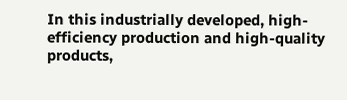In this industrially developed, high-efficiency production and high-quality products,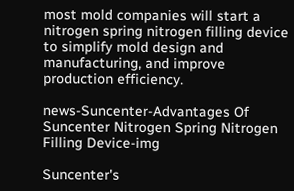most mold companies will start a nitrogen spring nitrogen filling device to simplify mold design and manufacturing, and improve production efficiency.

news-Suncenter-Advantages Of Suncenter Nitrogen Spring Nitrogen Filling Device-img

Suncenter's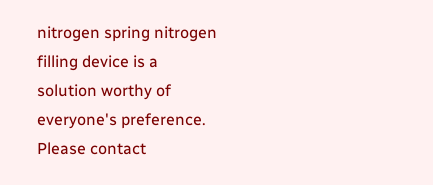nitrogen spring nitrogen filling device is a solution worthy of everyone's preference. Please contact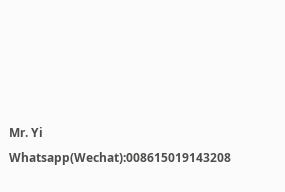Mr. Yi  Whatsapp(Wechat):008615019143208